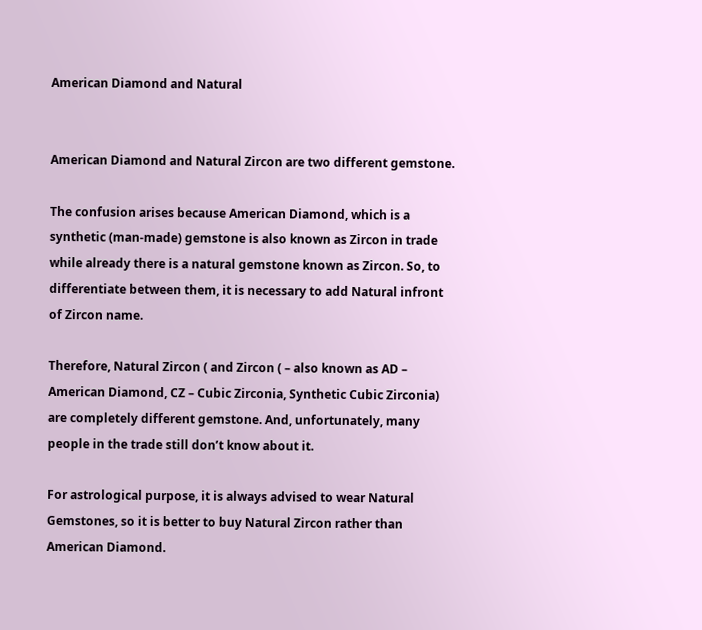American Diamond and Natural


American Diamond and Natural Zircon are two different gemstone.

The confusion arises because American Diamond, which is a synthetic (man-made) gemstone is also known as Zircon in trade while already there is a natural gemstone known as Zircon. So, to differentiate between them, it is necessary to add Natural infront of Zircon name.

Therefore, Natural Zircon ( and Zircon ( – also known as AD – American Diamond, CZ – Cubic Zirconia, Synthetic Cubic Zirconia) are completely different gemstone. And, unfortunately, many people in the trade still don’t know about it.

For astrological purpose, it is always advised to wear Natural Gemstones, so it is better to buy Natural Zircon rather than American Diamond.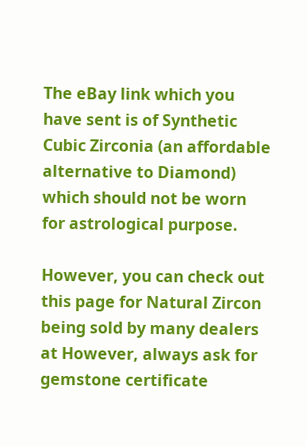The eBay link which you have sent is of Synthetic Cubic Zirconia (an affordable alternative to Diamond) which should not be worn for astrological purpose.

However, you can check out this page for Natural Zircon being sold by many dealers at However, always ask for gemstone certificate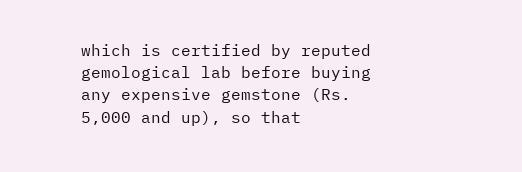which is certified by reputed gemological lab before buying any expensive gemstone (Rs. 5,000 and up), so that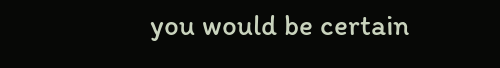you would be certain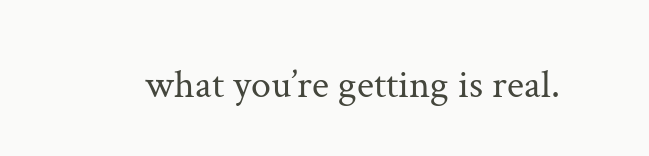what you’re getting is real.